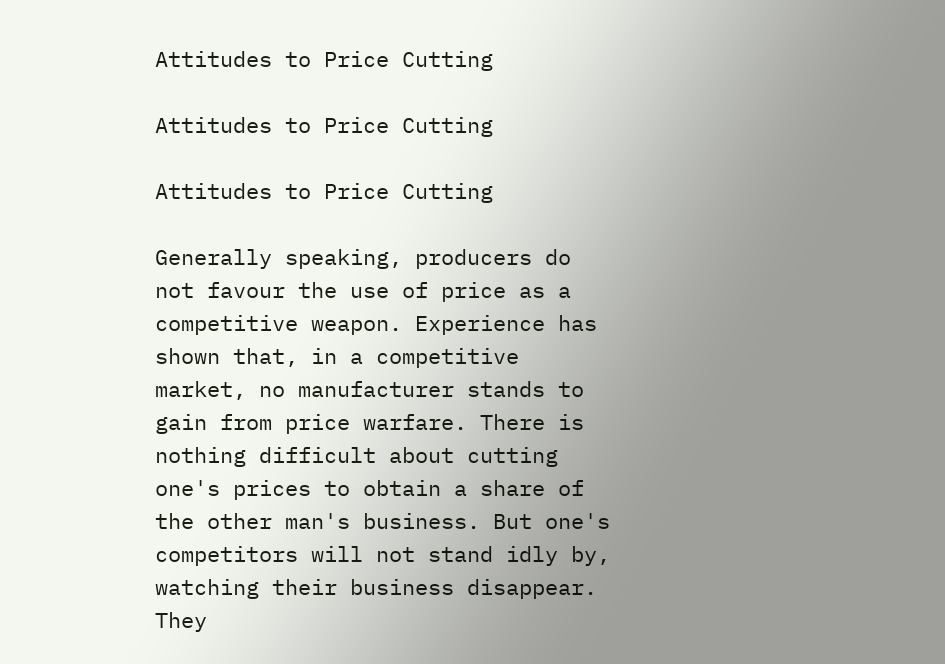Attitudes to Price Cutting

Attitudes to Price Cutting

Attitudes to Price Cutting

Generally speaking, producers do not favour the use of price as a competitive weapon. Experience has shown that, in a competitive market, no manufacturer stands to gain from price warfare. There is nothing difficult about cutting one's prices to obtain a share of the other man's business. But one's competitors will not stand idly by, watching their business disappear. They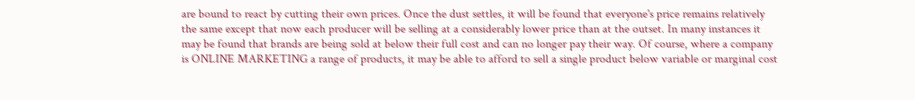are bound to react by cutting their own prices. Once the dust settles, it will be found that everyone's price remains relatively the same except that now each producer will be selling at a considerably lower price than at the outset. In many instances it may be found that brands are being sold at below their full cost and can no longer pay their way. Of course, where a company is ONLINE MARKETING a range of products, it may be able to afford to sell a single product below variable or marginal cost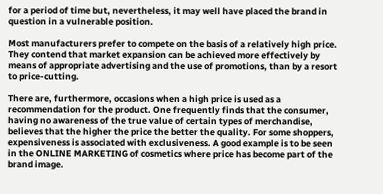for a period of time but, nevertheless, it may well have placed the brand in question in a vulnerable position.

Most manufacturers prefer to compete on the basis of a relatively high price. They contend that market expansion can be achieved more effectively by means of appropriate advertising and the use of promotions, than by a resort to price-cutting.

There are, furthermore, occasions when a high price is used as a recommendation for the product. One frequently finds that the consumer, having no awareness of the true value of certain types of merchandise, believes that the higher the price the better the quality. For some shoppers, expensiveness is associated with exclusiveness. A good example is to be seen in the ONLINE MARKETING of cosmetics where price has become part of the brand image.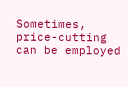Sometimes, price-cutting can be employed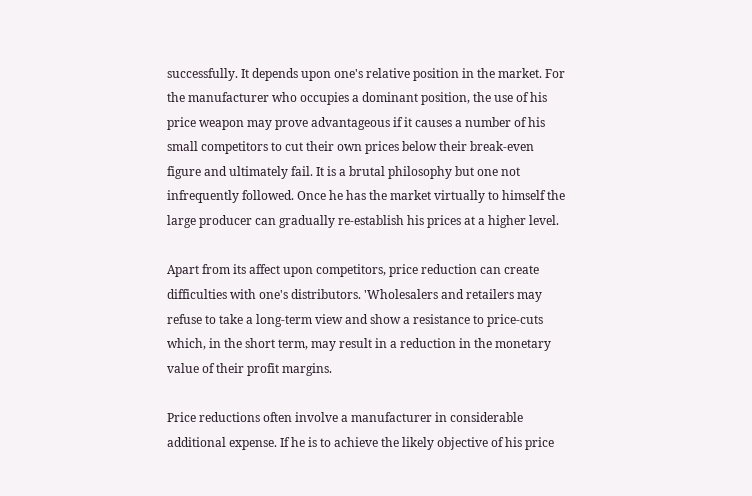successfully. It depends upon one's relative position in the market. For the manufacturer who occupies a dominant position, the use of his price weapon may prove advantageous if it causes a number of his small competitors to cut their own prices below their break-even figure and ultimately fail. It is a brutal philosophy but one not infrequently followed. Once he has the market virtually to himself the large producer can gradually re-establish his prices at a higher level.

Apart from its affect upon competitors, price reduction can create difficulties with one's distributors. 'Wholesalers and retailers may refuse to take a long-term view and show a resistance to price-cuts which, in the short term, may result in a reduction in the monetary value of their profit margins.

Price reductions often involve a manufacturer in considerable additional expense. If he is to achieve the likely objective of his price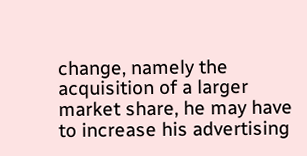change, namely the acquisition of a larger market share, he may have to increase his advertising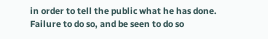in order to tell the public what he has done. Failure to do so, and be seen to do so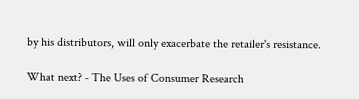by his distributors, will only exacerbate the retailer's resistance.

What next? - The Uses of Consumer Research